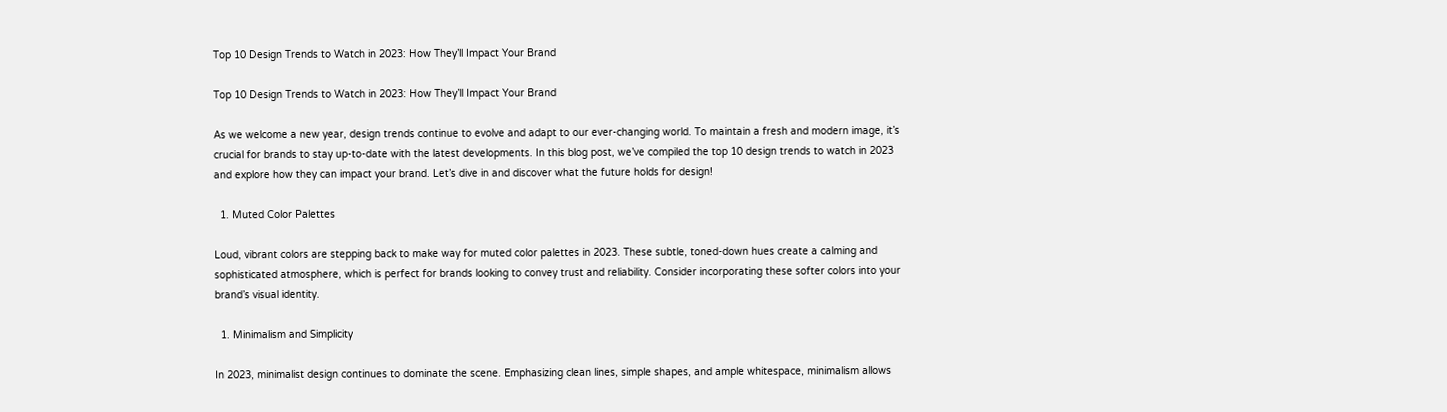Top 10 Design Trends to Watch in 2023: How They’ll Impact Your Brand

Top 10 Design Trends to Watch in 2023: How They’ll Impact Your Brand

As we welcome a new year, design trends continue to evolve and adapt to our ever-changing world. To maintain a fresh and modern image, it’s crucial for brands to stay up-to-date with the latest developments. In this blog post, we’ve compiled the top 10 design trends to watch in 2023 and explore how they can impact your brand. Let’s dive in and discover what the future holds for design!

  1. Muted Color Palettes

Loud, vibrant colors are stepping back to make way for muted color palettes in 2023. These subtle, toned-down hues create a calming and sophisticated atmosphere, which is perfect for brands looking to convey trust and reliability. Consider incorporating these softer colors into your brand’s visual identity.

  1. Minimalism and Simplicity

In 2023, minimalist design continues to dominate the scene. Emphasizing clean lines, simple shapes, and ample whitespace, minimalism allows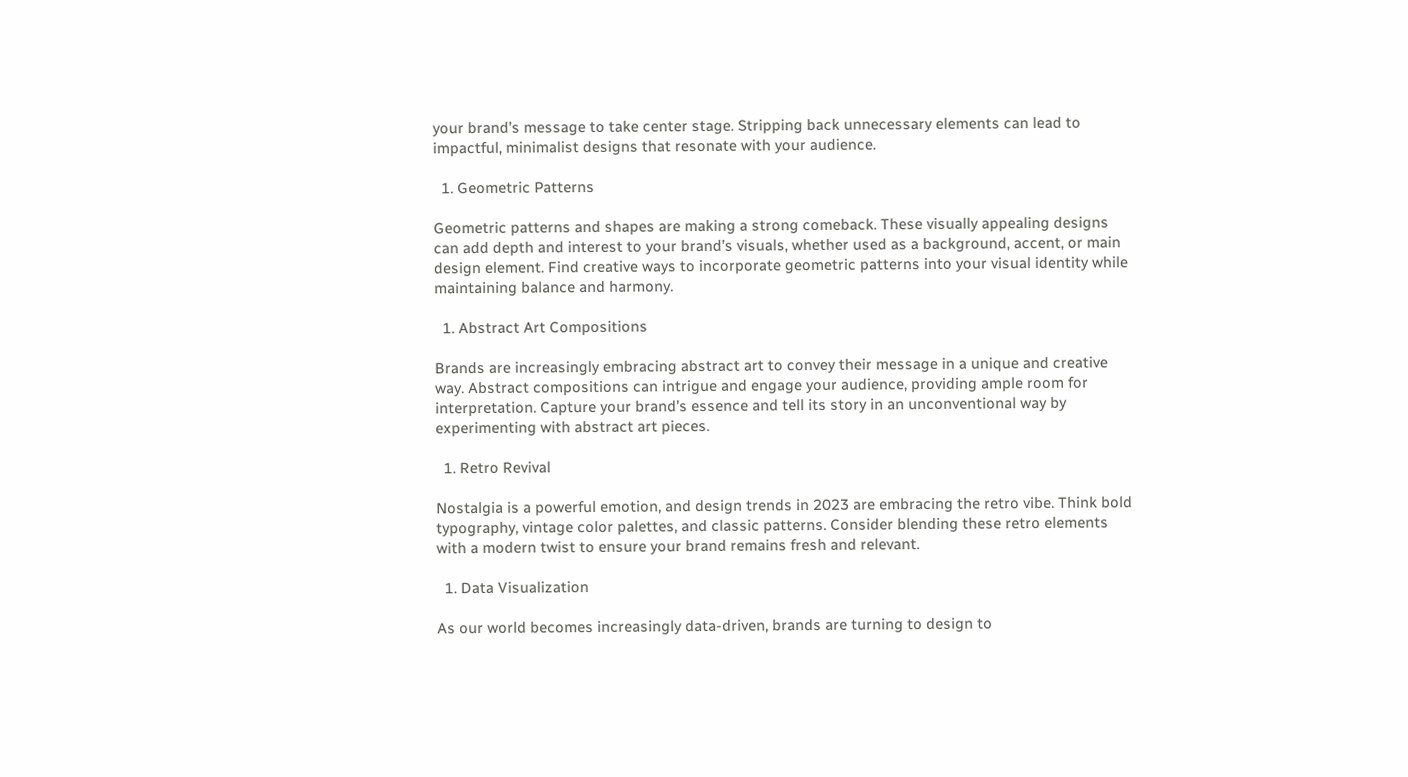your brand’s message to take center stage. Stripping back unnecessary elements can lead to impactful, minimalist designs that resonate with your audience.

  1. Geometric Patterns

Geometric patterns and shapes are making a strong comeback. These visually appealing designs can add depth and interest to your brand’s visuals, whether used as a background, accent, or main design element. Find creative ways to incorporate geometric patterns into your visual identity while maintaining balance and harmony.

  1. Abstract Art Compositions

Brands are increasingly embracing abstract art to convey their message in a unique and creative way. Abstract compositions can intrigue and engage your audience, providing ample room for interpretation. Capture your brand’s essence and tell its story in an unconventional way by experimenting with abstract art pieces.

  1. Retro Revival

Nostalgia is a powerful emotion, and design trends in 2023 are embracing the retro vibe. Think bold typography, vintage color palettes, and classic patterns. Consider blending these retro elements with a modern twist to ensure your brand remains fresh and relevant.

  1. Data Visualization

As our world becomes increasingly data-driven, brands are turning to design to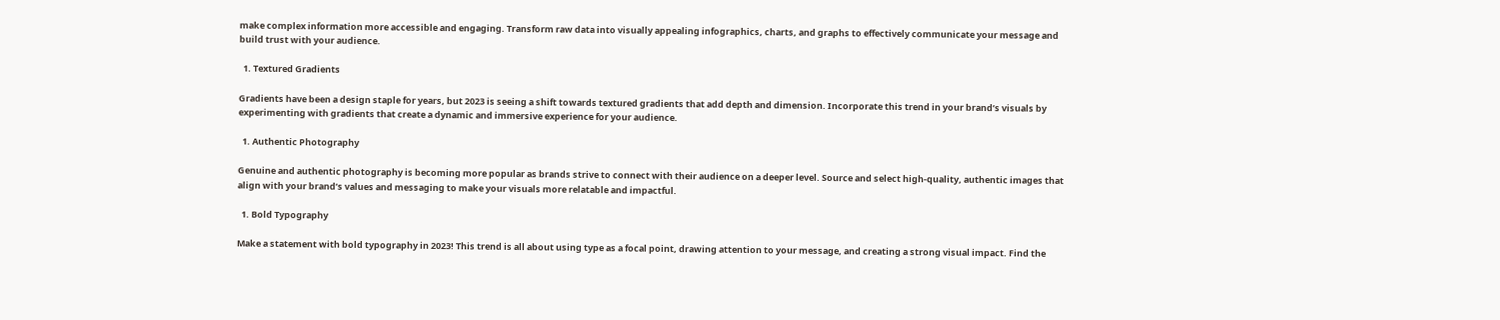make complex information more accessible and engaging. Transform raw data into visually appealing infographics, charts, and graphs to effectively communicate your message and build trust with your audience.

  1. Textured Gradients

Gradients have been a design staple for years, but 2023 is seeing a shift towards textured gradients that add depth and dimension. Incorporate this trend in your brand’s visuals by experimenting with gradients that create a dynamic and immersive experience for your audience.

  1. Authentic Photography

Genuine and authentic photography is becoming more popular as brands strive to connect with their audience on a deeper level. Source and select high-quality, authentic images that align with your brand’s values and messaging to make your visuals more relatable and impactful.

  1. Bold Typography

Make a statement with bold typography in 2023! This trend is all about using type as a focal point, drawing attention to your message, and creating a strong visual impact. Find the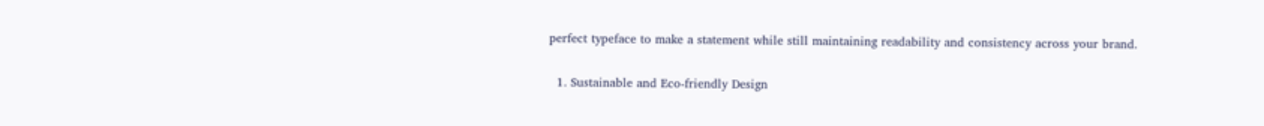perfect typeface to make a statement while still maintaining readability and consistency across your brand.

  1. Sustainable and Eco-friendly Design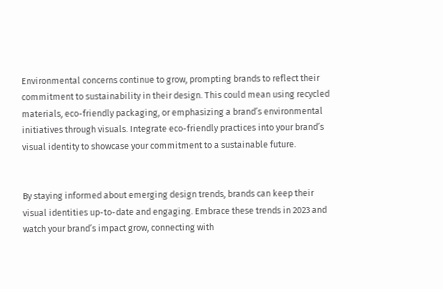Environmental concerns continue to grow, prompting brands to reflect their commitment to sustainability in their design. This could mean using recycled materials, eco-friendly packaging, or emphasizing a brand’s environmental initiatives through visuals. Integrate eco-friendly practices into your brand’s visual identity to showcase your commitment to a sustainable future.


By staying informed about emerging design trends, brands can keep their visual identities up-to-date and engaging. Embrace these trends in 2023 and watch your brand’s impact grow, connecting with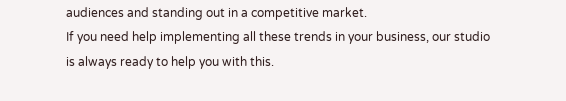audiences and standing out in a competitive market.
If you need help implementing all these trends in your business, our studio is always ready to help you with this.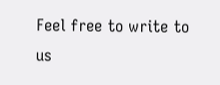Feel free to write to us